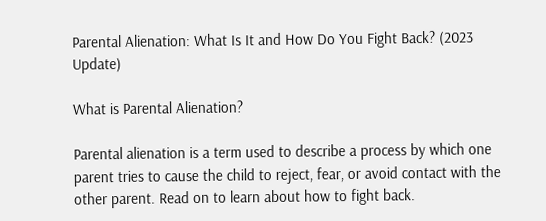Parental Alienation: What Is It and How Do You Fight Back? (2023 Update)

What is Parental Alienation?

Parental alienation is a term used to describe a process by which one parent tries to cause the child to reject, fear, or avoid contact with the other parent. Read on to learn about how to fight back.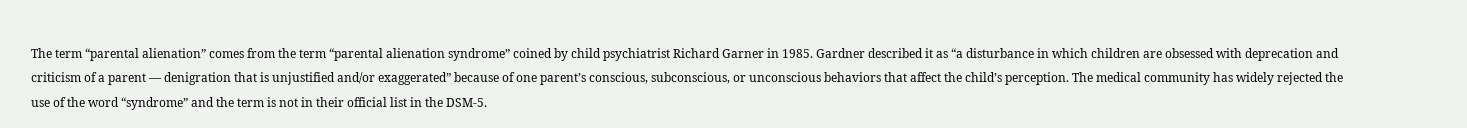The term “parental alienation” comes from the term “parental alienation syndrome” coined by child psychiatrist Richard Garner in 1985. Gardner described it as “a disturbance in which children are obsessed with deprecation and criticism of a parent — denigration that is unjustified and/or exaggerated” because of one parent’s conscious, subconscious, or unconscious behaviors that affect the child’s perception. The medical community has widely rejected the use of the word “syndrome” and the term is not in their official list in the DSM-5.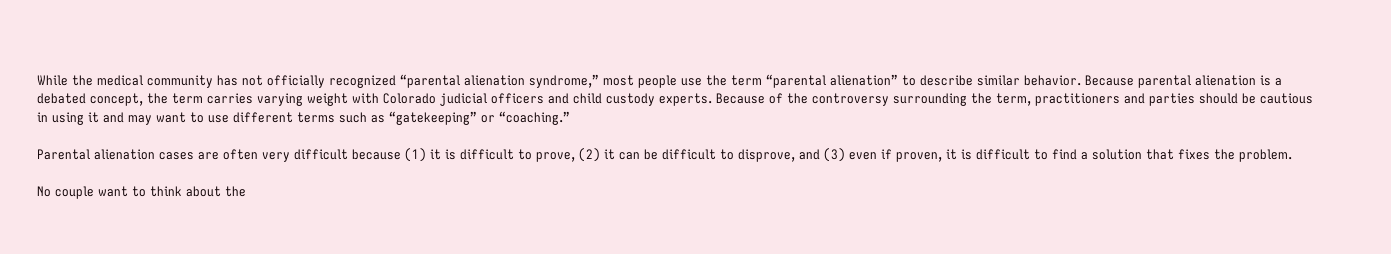While the medical community has not officially recognized “parental alienation syndrome,” most people use the term “parental alienation” to describe similar behavior. Because parental alienation is a debated concept, the term carries varying weight with Colorado judicial officers and child custody experts. Because of the controversy surrounding the term, practitioners and parties should be cautious in using it and may want to use different terms such as “gatekeeping” or “coaching.”

Parental alienation cases are often very difficult because (1) it is difficult to prove, (2) it can be difficult to disprove, and (3) even if proven, it is difficult to find a solution that fixes the problem.

No couple want to think about the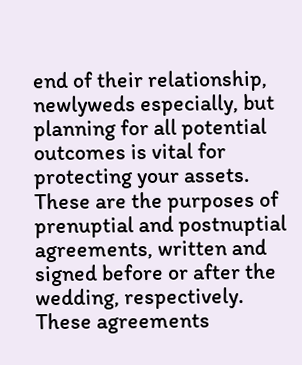end of their relationship, newlyweds especially, but planning for all potential outcomes is vital for protecting your assets. These are the purposes of prenuptial and postnuptial agreements, written and signed before or after the wedding, respectively. These agreements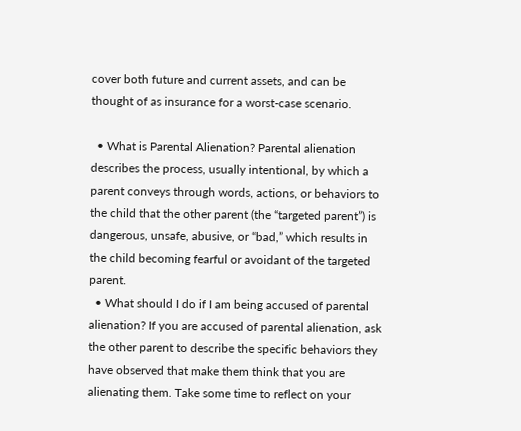cover both future and current assets, and can be thought of as insurance for a worst-case scenario.

  • What is Parental Alienation? Parental alienation describes the process, usually intentional, by which a parent conveys through words, actions, or behaviors to the child that the other parent (the “targeted parent”) is dangerous, unsafe, abusive, or “bad,” which results in the child becoming fearful or avoidant of the targeted parent.
  • What should I do if I am being accused of parental alienation? If you are accused of parental alienation, ask the other parent to describe the specific behaviors they have observed that make them think that you are alienating them. Take some time to reflect on your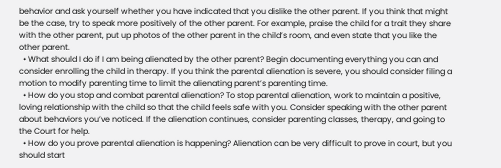behavior and ask yourself whether you have indicated that you dislike the other parent. If you think that might be the case, try to speak more positively of the other parent. For example, praise the child for a trait they share with the other parent, put up photos of the other parent in the child’s room, and even state that you like the other parent.
  • What should I do if I am being alienated by the other parent? Begin documenting everything you can and consider enrolling the child in therapy. If you think the parental alienation is severe, you should consider filing a motion to modify parenting time to limit the alienating parent’s parenting time.
  • How do you stop and combat parental alienation? To stop parental alienation, work to maintain a positive, loving relationship with the child so that the child feels safe with you. Consider speaking with the other parent about behaviors you’ve noticed. If the alienation continues, consider parenting classes, therapy, and going to the Court for help.
  • How do you prove parental alienation is happening? Alienation can be very difficult to prove in court, but you should start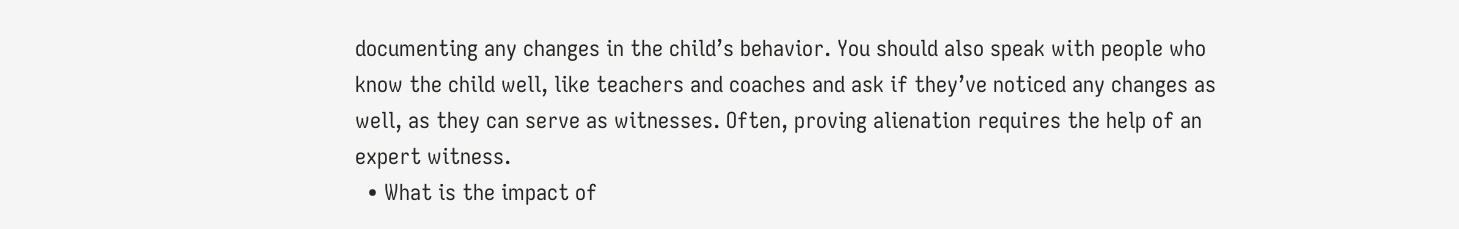documenting any changes in the child’s behavior. You should also speak with people who know the child well, like teachers and coaches and ask if they’ve noticed any changes as well, as they can serve as witnesses. Often, proving alienation requires the help of an expert witness.
  • What is the impact of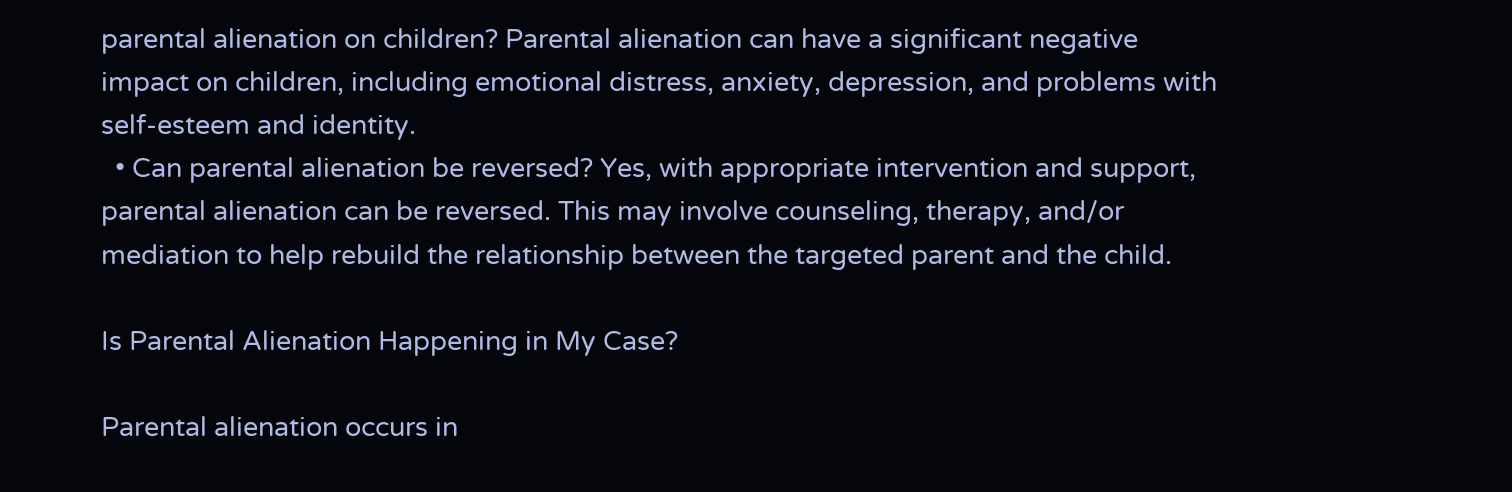parental alienation on children? Parental alienation can have a significant negative impact on children, including emotional distress, anxiety, depression, and problems with self-esteem and identity.
  • Can parental alienation be reversed? Yes, with appropriate intervention and support, parental alienation can be reversed. This may involve counseling, therapy, and/or mediation to help rebuild the relationship between the targeted parent and the child.

Is Parental Alienation Happening in My Case?

Parental alienation occurs in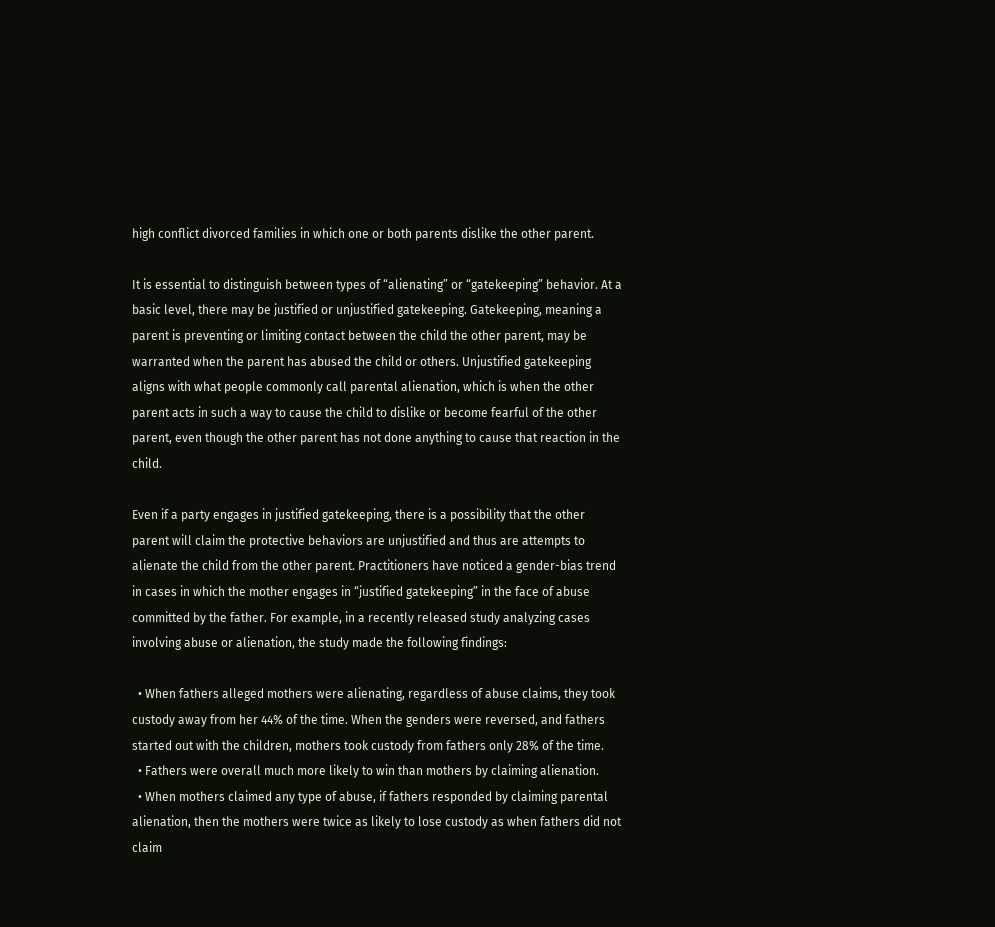high conflict divorced families in which one or both parents dislike the other parent.

It is essential to distinguish between types of “alienating” or “gatekeeping” behavior. At a basic level, there may be justified or unjustified gatekeeping. Gatekeeping, meaning a parent is preventing or limiting contact between the child the other parent, may be warranted when the parent has abused the child or others. Unjustified gatekeeping aligns with what people commonly call parental alienation, which is when the other parent acts in such a way to cause the child to dislike or become fearful of the other parent, even though the other parent has not done anything to cause that reaction in the child.

Even if a party engages in justified gatekeeping, there is a possibility that the other parent will claim the protective behaviors are unjustified and thus are attempts to alienate the child from the other parent. Practitioners have noticed a gender-bias trend in cases in which the mother engages in “justified gatekeeping” in the face of abuse committed by the father. For example, in a recently released study analyzing cases involving abuse or alienation, the study made the following findings:

  • When fathers alleged mothers were alienating, regardless of abuse claims, they took custody away from her 44% of the time. When the genders were reversed, and fathers started out with the children, mothers took custody from fathers only 28% of the time.
  • Fathers were overall much more likely to win than mothers by claiming alienation.
  • When mothers claimed any type of abuse, if fathers responded by claiming parental alienation, then the mothers were twice as likely to lose custody as when fathers did not claim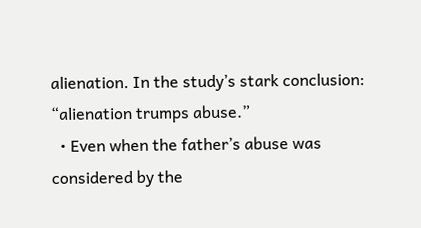alienation. In the study’s stark conclusion: “alienation trumps abuse.”
  • Even when the father’s abuse was considered by the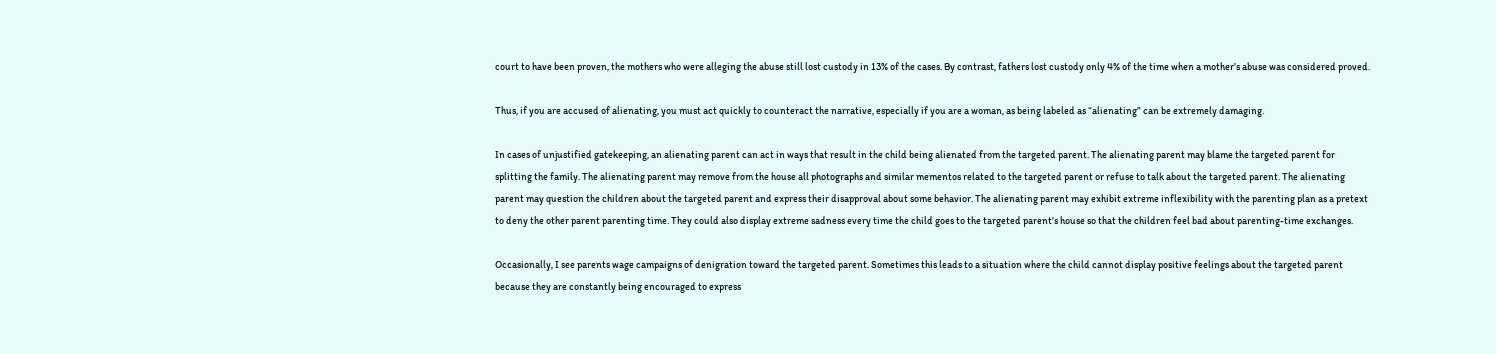court to have been proven, the mothers who were alleging the abuse still lost custody in 13% of the cases. By contrast, fathers lost custody only 4% of the time when a mother’s abuse was considered proved.

Thus, if you are accused of alienating, you must act quickly to counteract the narrative, especially if you are a woman, as being labeled as “alienating” can be extremely damaging.

In cases of unjustified gatekeeping, an alienating parent can act in ways that result in the child being alienated from the targeted parent. The alienating parent may blame the targeted parent for splitting the family. The alienating parent may remove from the house all photographs and similar mementos related to the targeted parent or refuse to talk about the targeted parent. The alienating parent may question the children about the targeted parent and express their disapproval about some behavior. The alienating parent may exhibit extreme inflexibility with the parenting plan as a pretext to deny the other parent parenting time. They could also display extreme sadness every time the child goes to the targeted parent’s house so that the children feel bad about parenting-time exchanges.

Occasionally, I see parents wage campaigns of denigration toward the targeted parent. Sometimes this leads to a situation where the child cannot display positive feelings about the targeted parent because they are constantly being encouraged to express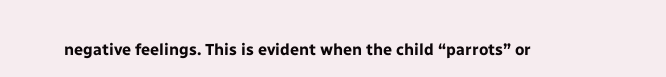negative feelings. This is evident when the child “parrots” or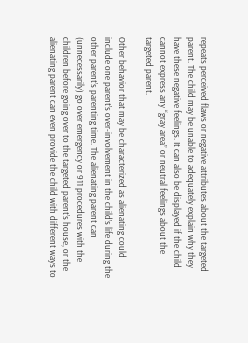repeats perceived flaws or negative attributes about the targeted parent. The child may be unable to adequately explain why they have these negative feelings. It can also be displayed if the child cannot express any “gray area” or neutral feelings about the targeted parent.

Other behavior that may be characterized as alienating could include one parent’s over-involvement in the child’s life during the other parent’s parenting time. The alienating parent can (unnecessarily) go over emergency or 911 procedures with the children before going over to the targeted parent’s house, or the alienating parent can even provide the child with different ways to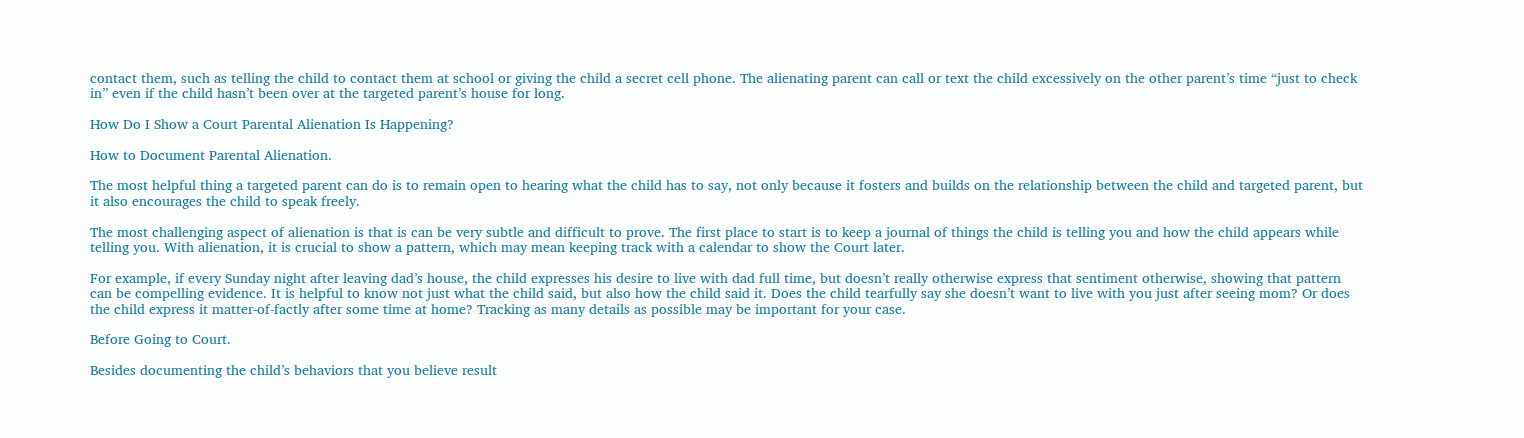contact them, such as telling the child to contact them at school or giving the child a secret cell phone. The alienating parent can call or text the child excessively on the other parent’s time “just to check in” even if the child hasn’t been over at the targeted parent’s house for long.

How Do I Show a Court Parental Alienation Is Happening?

How to Document Parental Alienation.

The most helpful thing a targeted parent can do is to remain open to hearing what the child has to say, not only because it fosters and builds on the relationship between the child and targeted parent, but it also encourages the child to speak freely.

The most challenging aspect of alienation is that is can be very subtle and difficult to prove. The first place to start is to keep a journal of things the child is telling you and how the child appears while telling you. With alienation, it is crucial to show a pattern, which may mean keeping track with a calendar to show the Court later.

For example, if every Sunday night after leaving dad’s house, the child expresses his desire to live with dad full time, but doesn’t really otherwise express that sentiment otherwise, showing that pattern can be compelling evidence. It is helpful to know not just what the child said, but also how the child said it. Does the child tearfully say she doesn’t want to live with you just after seeing mom? Or does the child express it matter-of-factly after some time at home? Tracking as many details as possible may be important for your case.

Before Going to Court.

Besides documenting the child’s behaviors that you believe result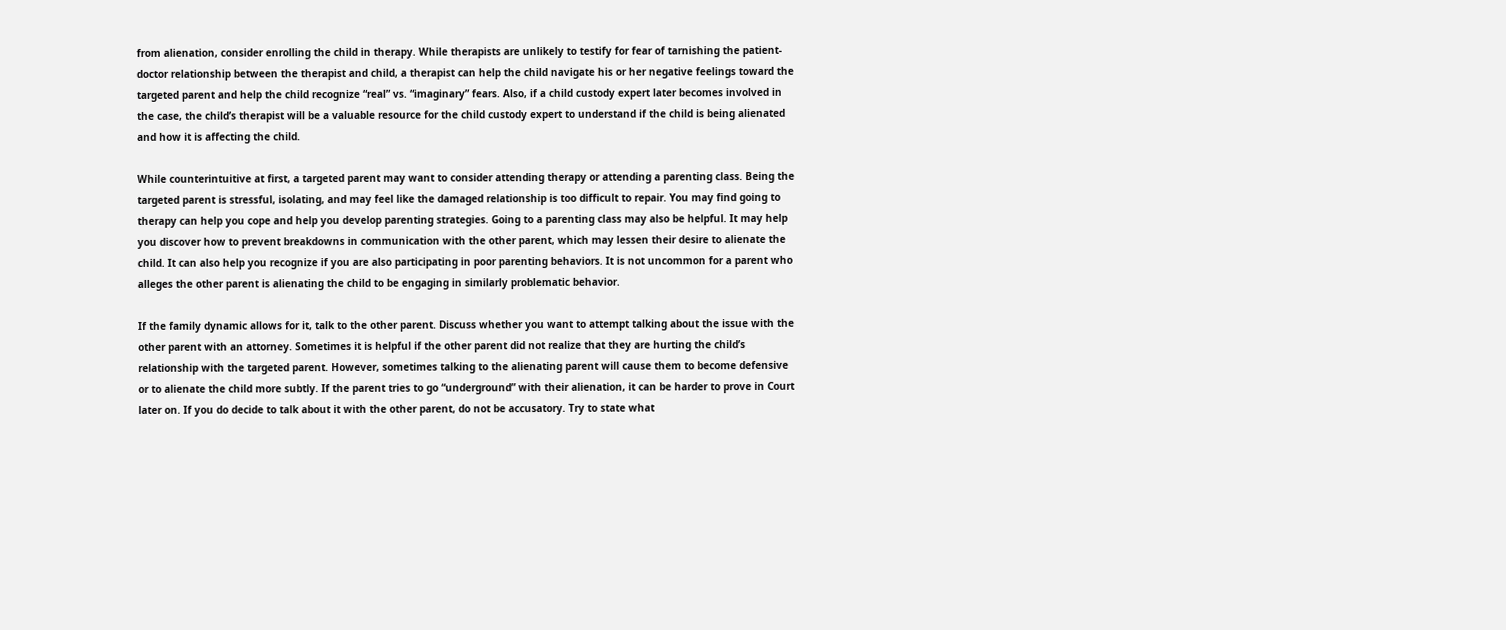from alienation, consider enrolling the child in therapy. While therapists are unlikely to testify for fear of tarnishing the patient-doctor relationship between the therapist and child, a therapist can help the child navigate his or her negative feelings toward the targeted parent and help the child recognize “real” vs. “imaginary” fears. Also, if a child custody expert later becomes involved in the case, the child’s therapist will be a valuable resource for the child custody expert to understand if the child is being alienated and how it is affecting the child.

While counterintuitive at first, a targeted parent may want to consider attending therapy or attending a parenting class. Being the targeted parent is stressful, isolating, and may feel like the damaged relationship is too difficult to repair. You may find going to therapy can help you cope and help you develop parenting strategies. Going to a parenting class may also be helpful. It may help you discover how to prevent breakdowns in communication with the other parent, which may lessen their desire to alienate the child. It can also help you recognize if you are also participating in poor parenting behaviors. It is not uncommon for a parent who alleges the other parent is alienating the child to be engaging in similarly problematic behavior.

If the family dynamic allows for it, talk to the other parent. Discuss whether you want to attempt talking about the issue with the other parent with an attorney. Sometimes it is helpful if the other parent did not realize that they are hurting the child’s relationship with the targeted parent. However, sometimes talking to the alienating parent will cause them to become defensive or to alienate the child more subtly. If the parent tries to go “underground” with their alienation, it can be harder to prove in Court later on. If you do decide to talk about it with the other parent, do not be accusatory. Try to state what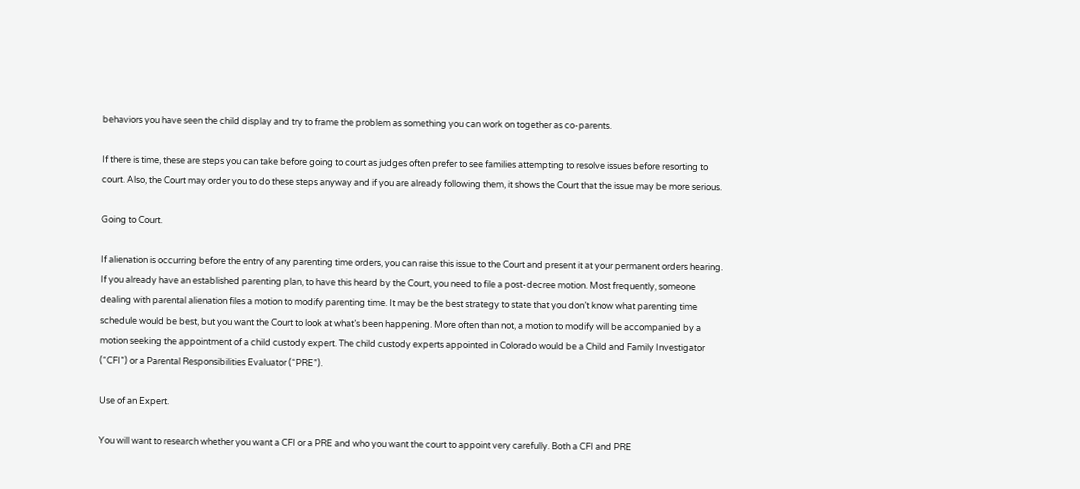behaviors you have seen the child display and try to frame the problem as something you can work on together as co-parents.

If there is time, these are steps you can take before going to court as judges often prefer to see families attempting to resolve issues before resorting to court. Also, the Court may order you to do these steps anyway and if you are already following them, it shows the Court that the issue may be more serious.

Going to Court.

If alienation is occurring before the entry of any parenting time orders, you can raise this issue to the Court and present it at your permanent orders hearing. If you already have an established parenting plan, to have this heard by the Court, you need to file a post-decree motion. Most frequently, someone dealing with parental alienation files a motion to modify parenting time. It may be the best strategy to state that you don’t know what parenting time schedule would be best, but you want the Court to look at what’s been happening. More often than not, a motion to modify will be accompanied by a motion seeking the appointment of a child custody expert. The child custody experts appointed in Colorado would be a Child and Family Investigator (“CFI”) or a Parental Responsibilities Evaluator (“PRE”).

Use of an Expert.

You will want to research whether you want a CFI or a PRE and who you want the court to appoint very carefully. Both a CFI and PRE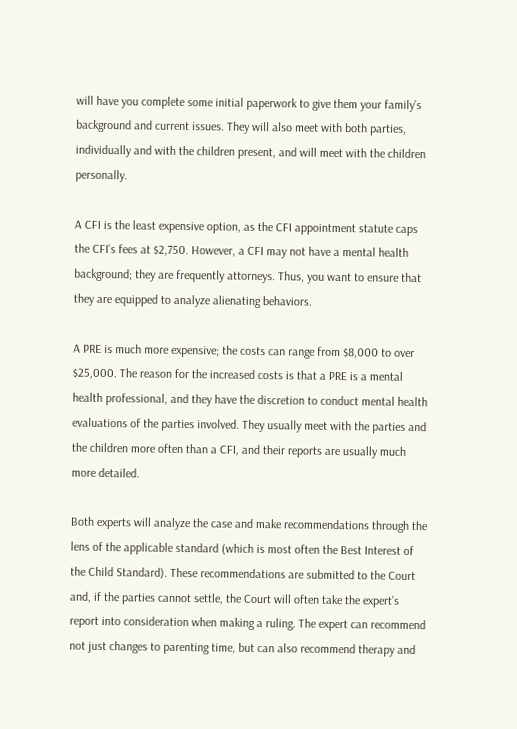will have you complete some initial paperwork to give them your family’s background and current issues. They will also meet with both parties, individually and with the children present, and will meet with the children personally.

A CFI is the least expensive option, as the CFI appointment statute caps the CFI’s fees at $2,750. However, a CFI may not have a mental health background; they are frequently attorneys. Thus, you want to ensure that they are equipped to analyze alienating behaviors.

A PRE is much more expensive; the costs can range from $8,000 to over $25,000. The reason for the increased costs is that a PRE is a mental health professional, and they have the discretion to conduct mental health evaluations of the parties involved. They usually meet with the parties and the children more often than a CFI, and their reports are usually much more detailed.

Both experts will analyze the case and make recommendations through the lens of the applicable standard (which is most often the Best Interest of the Child Standard). These recommendations are submitted to the Court and, if the parties cannot settle, the Court will often take the expert’s report into consideration when making a ruling. The expert can recommend not just changes to parenting time, but can also recommend therapy and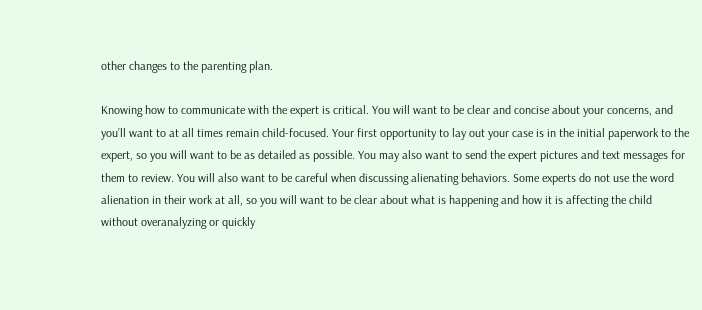other changes to the parenting plan.

Knowing how to communicate with the expert is critical. You will want to be clear and concise about your concerns, and you’ll want to at all times remain child-focused. Your first opportunity to lay out your case is in the initial paperwork to the expert, so you will want to be as detailed as possible. You may also want to send the expert pictures and text messages for them to review. You will also want to be careful when discussing alienating behaviors. Some experts do not use the word alienation in their work at all, so you will want to be clear about what is happening and how it is affecting the child without overanalyzing or quickly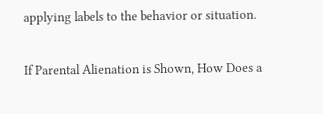applying labels to the behavior or situation.

If Parental Alienation is Shown, How Does a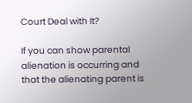Court Deal with It?

If you can show parental alienation is occurring and that the alienating parent is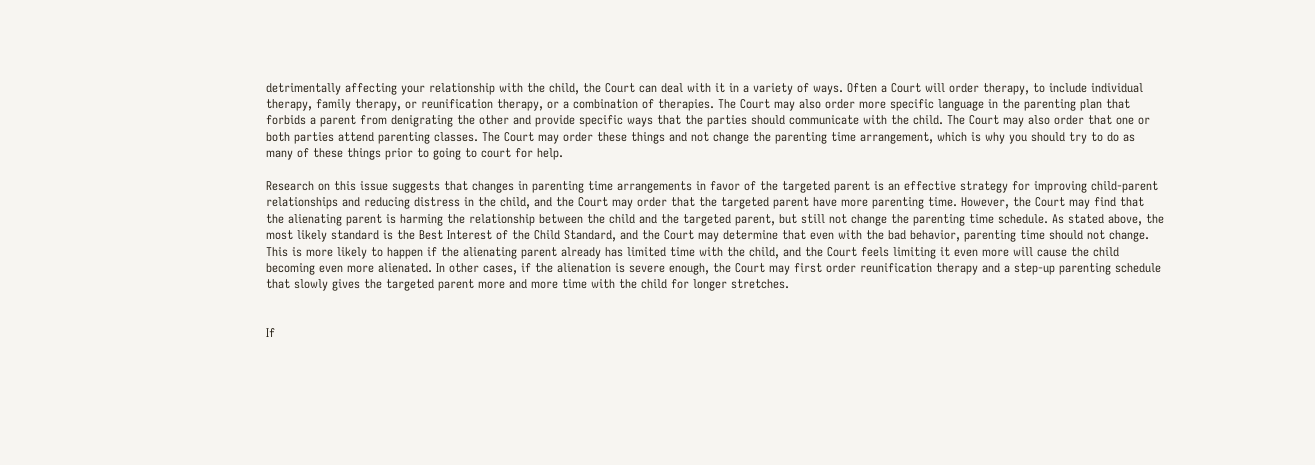detrimentally affecting your relationship with the child, the Court can deal with it in a variety of ways. Often a Court will order therapy, to include individual therapy, family therapy, or reunification therapy, or a combination of therapies. The Court may also order more specific language in the parenting plan that forbids a parent from denigrating the other and provide specific ways that the parties should communicate with the child. The Court may also order that one or both parties attend parenting classes. The Court may order these things and not change the parenting time arrangement, which is why you should try to do as many of these things prior to going to court for help.

Research on this issue suggests that changes in parenting time arrangements in favor of the targeted parent is an effective strategy for improving child-parent relationships and reducing distress in the child, and the Court may order that the targeted parent have more parenting time. However, the Court may find that the alienating parent is harming the relationship between the child and the targeted parent, but still not change the parenting time schedule. As stated above, the most likely standard is the Best Interest of the Child Standard, and the Court may determine that even with the bad behavior, parenting time should not change. This is more likely to happen if the alienating parent already has limited time with the child, and the Court feels limiting it even more will cause the child becoming even more alienated. In other cases, if the alienation is severe enough, the Court may first order reunification therapy and a step-up parenting schedule that slowly gives the targeted parent more and more time with the child for longer stretches.


If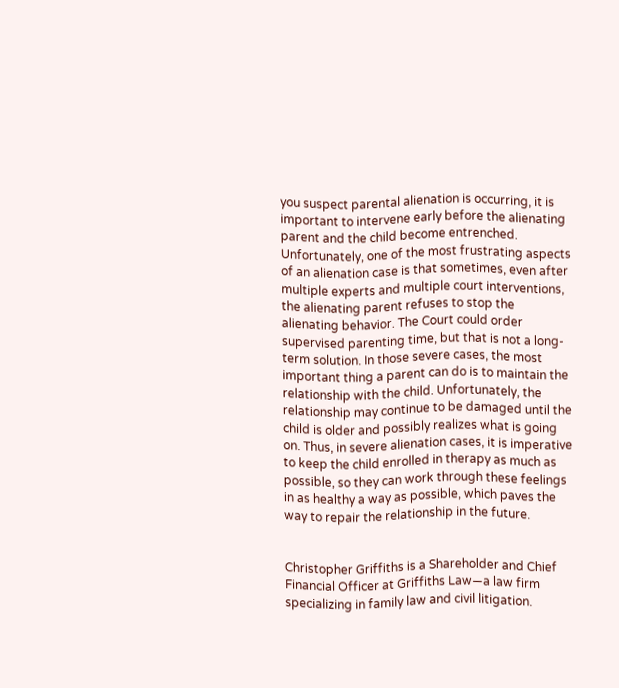you suspect parental alienation is occurring, it is important to intervene early before the alienating parent and the child become entrenched. Unfortunately, one of the most frustrating aspects of an alienation case is that sometimes, even after multiple experts and multiple court interventions, the alienating parent refuses to stop the alienating behavior. The Court could order supervised parenting time, but that is not a long-term solution. In those severe cases, the most important thing a parent can do is to maintain the relationship with the child. Unfortunately, the relationship may continue to be damaged until the child is older and possibly realizes what is going on. Thus, in severe alienation cases, it is imperative to keep the child enrolled in therapy as much as possible, so they can work through these feelings in as healthy a way as possible, which paves the way to repair the relationship in the future.


Christopher Griffiths is a Shareholder and Chief Financial Officer at Griffiths Law—a law firm specializing in family law and civil litigation.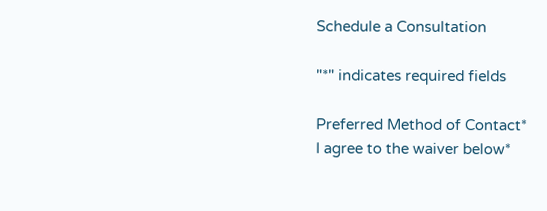Schedule a Consultation

"*" indicates required fields

Preferred Method of Contact*
I agree to the waiver below*